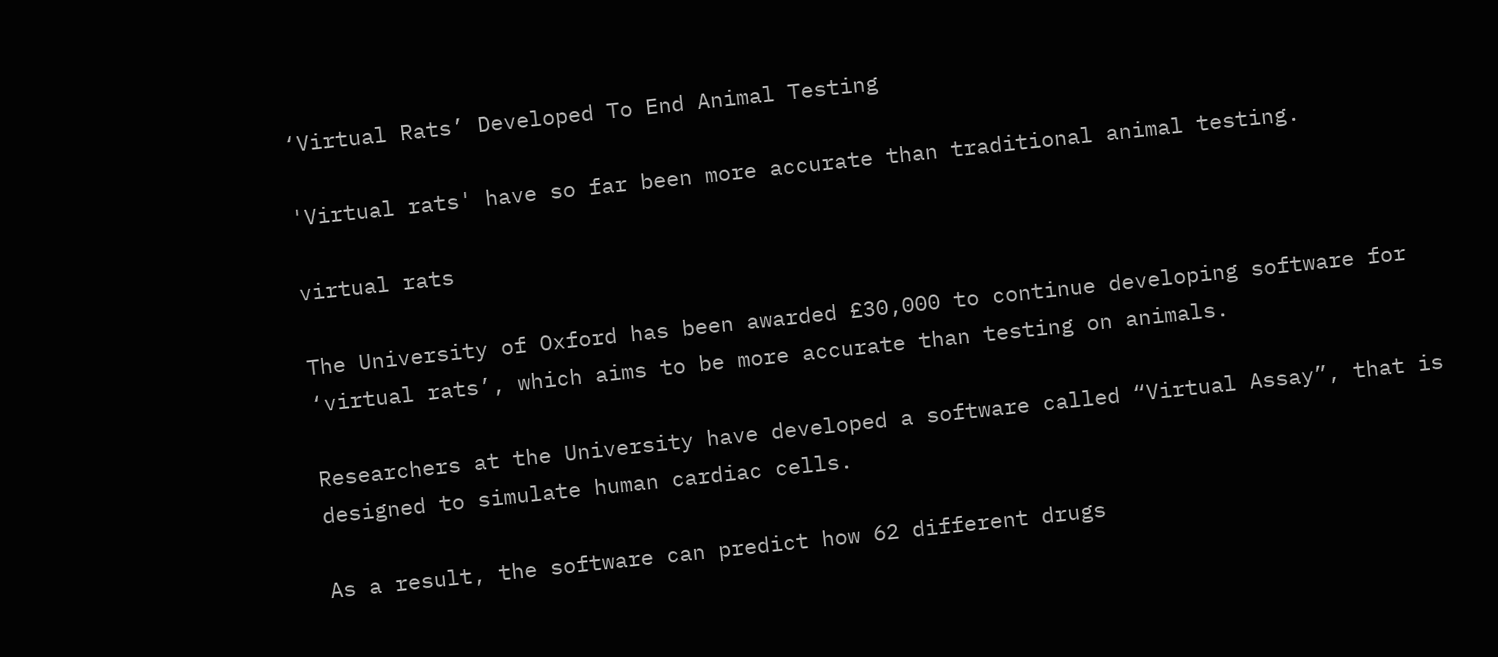‘Virtual Rats’ Developed To End Animal Testing

'Virtual rats' have so far been more accurate than traditional animal testing.

virtual rats

The University of Oxford has been awarded £30,000 to continue developing software for ‘virtual rats’, which aims to be more accurate than testing on animals.

Researchers at the University have developed a software called “Virtual Assay”, that is designed to simulate human cardiac cells.

As a result, the software can predict how 62 different drugs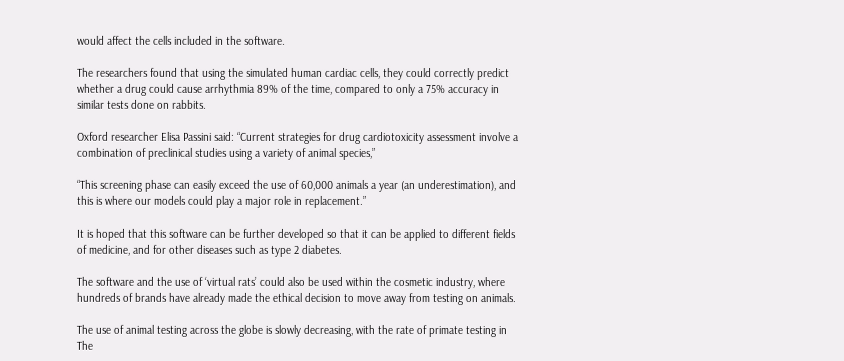would affect the cells included in the software.

The researchers found that using the simulated human cardiac cells, they could correctly predict whether a drug could cause arrhythmia 89% of the time, compared to only a 75% accuracy in similar tests done on rabbits.

Oxford researcher Elisa Passini said: “Current strategies for drug cardiotoxicity assessment involve a combination of preclinical studies using a variety of animal species,”

“This screening phase can easily exceed the use of 60,000 animals a year (an underestimation), and this is where our models could play a major role in replacement.”

It is hoped that this software can be further developed so that it can be applied to different fields of medicine, and for other diseases such as type 2 diabetes.

The software and the use of ‘virtual rats’ could also be used within the cosmetic industry, where hundreds of brands have already made the ethical decision to move away from testing on animals.

The use of animal testing across the globe is slowly decreasing, with the rate of primate testing in The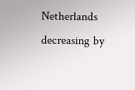Netherlands decreasing by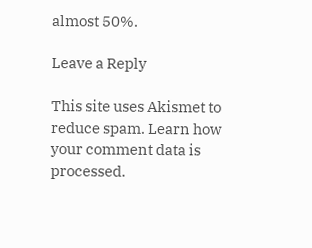almost 50%.

Leave a Reply

This site uses Akismet to reduce spam. Learn how your comment data is processed.